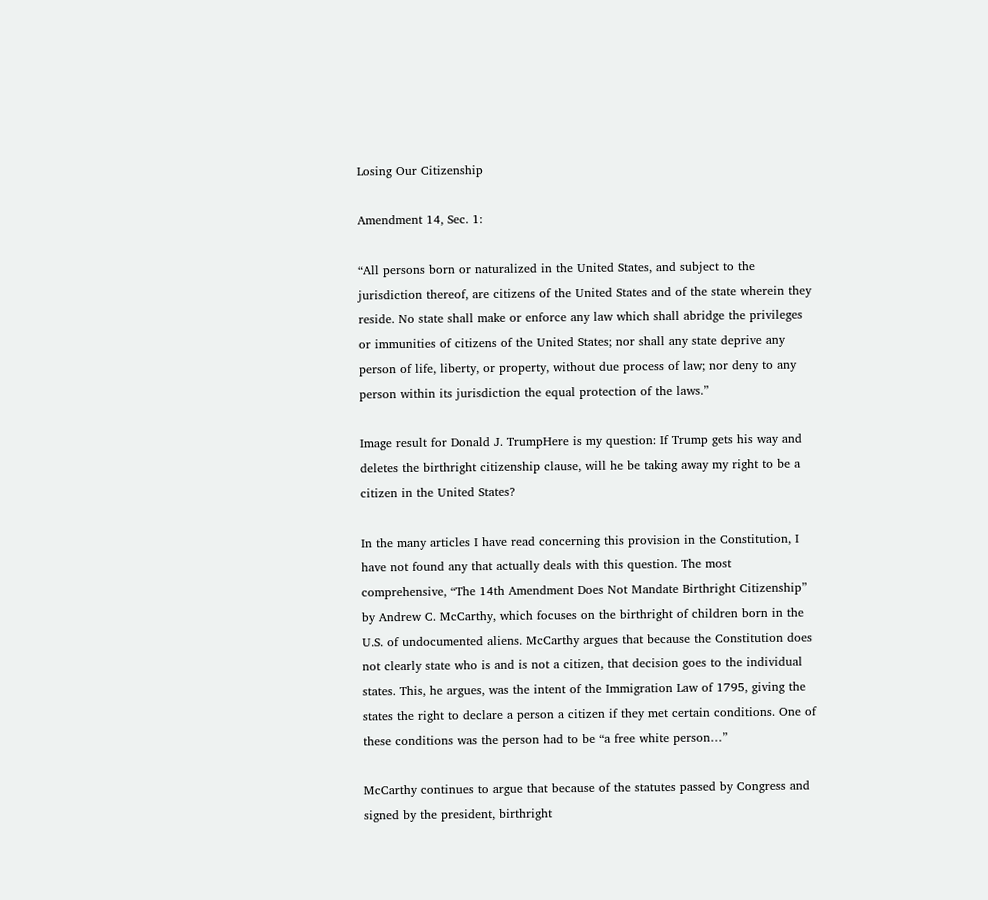Losing Our Citizenship

Amendment 14, Sec. 1:

“All persons born or naturalized in the United States, and subject to the jurisdiction thereof, are citizens of the United States and of the state wherein they reside. No state shall make or enforce any law which shall abridge the privileges or immunities of citizens of the United States; nor shall any state deprive any person of life, liberty, or property, without due process of law; nor deny to any person within its jurisdiction the equal protection of the laws.”

Image result for Donald J. TrumpHere is my question: If Trump gets his way and deletes the birthright citizenship clause, will he be taking away my right to be a citizen in the United States?

In the many articles I have read concerning this provision in the Constitution, I have not found any that actually deals with this question. The most comprehensive, “The 14th Amendment Does Not Mandate Birthright Citizenship” by Andrew C. McCarthy, which focuses on the birthright of children born in the U.S. of undocumented aliens. McCarthy argues that because the Constitution does not clearly state who is and is not a citizen, that decision goes to the individual states. This, he argues, was the intent of the Immigration Law of 1795, giving the states the right to declare a person a citizen if they met certain conditions. One of these conditions was the person had to be “a free white person…”

McCarthy continues to argue that because of the statutes passed by Congress and signed by the president, birthright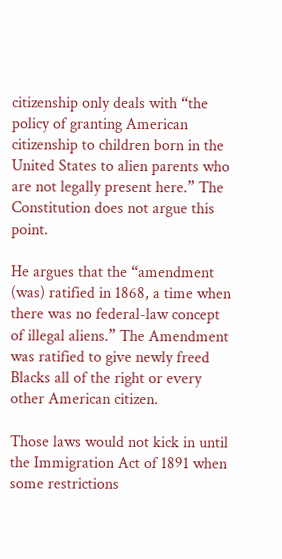citizenship only deals with “the policy of granting American citizenship to children born in the United States to alien parents who are not legally present here.” The Constitution does not argue this point.

He argues that the “amendment (was) ratified in 1868, a time when there was no federal-law concept of illegal aliens.” The Amendment was ratified to give newly freed Blacks all of the right or every other American citizen.

Those laws would not kick in until the Immigration Act of 1891 when some restrictions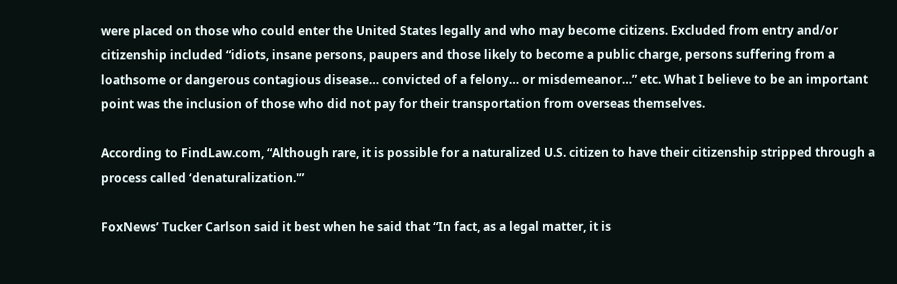were placed on those who could enter the United States legally and who may become citizens. Excluded from entry and/or citizenship included “idiots, insane persons, paupers and those likely to become a public charge, persons suffering from a loathsome or dangerous contagious disease… convicted of a felony… or misdemeanor…” etc. What I believe to be an important point was the inclusion of those who did not pay for their transportation from overseas themselves.

According to FindLaw.com, “Although rare, it is possible for a naturalized U.S. citizen to have their citizenship stripped through a process called ‘denaturalization.'”

FoxNews’ Tucker Carlson said it best when he said that “In fact, as a legal matter, it is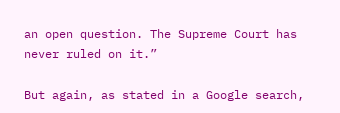an open question. The Supreme Court has never ruled on it.”

But again, as stated in a Google search,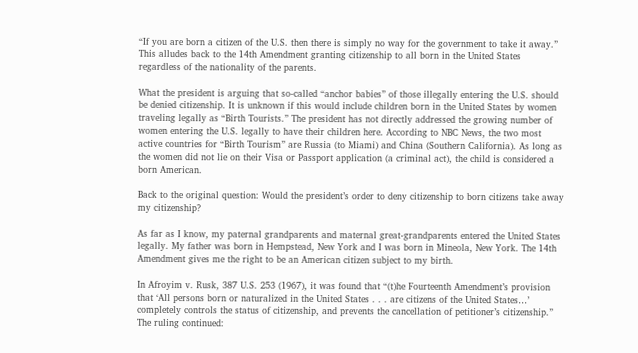“If you are born a citizen of the U.S. then there is simply no way for the government to take it away.” This alludes back to the 14th Amendment granting citizenship to all born in the United States regardless of the nationality of the parents.

What the president is arguing that so-called “anchor babies” of those illegally entering the U.S. should be denied citizenship. It is unknown if this would include children born in the United States by women traveling legally as “Birth Tourists.” The president has not directly addressed the growing number of women entering the U.S. legally to have their children here. According to NBC News, the two most active countries for “Birth Tourism” are Russia (to Miami) and China (Southern California). As long as the women did not lie on their Visa or Passport application (a criminal act), the child is considered a born American.

Back to the original question: Would the president’s order to deny citizenship to born citizens take away my citizenship?

As far as I know, my paternal grandparents and maternal great-grandparents entered the United States legally. My father was born in Hempstead, New York and I was born in Mineola, New York. The 14th Amendment gives me the right to be an American citizen subject to my birth.

In Afroyim v. Rusk, 387 U.S. 253 (1967), it was found that “(t)he Fourteenth Amendment’s provision that ‘All persons born or naturalized in the United States . . . are citizens of the United States…’ completely controls the status of citizenship, and prevents the cancellation of petitioner’s citizenship.” The ruling continued: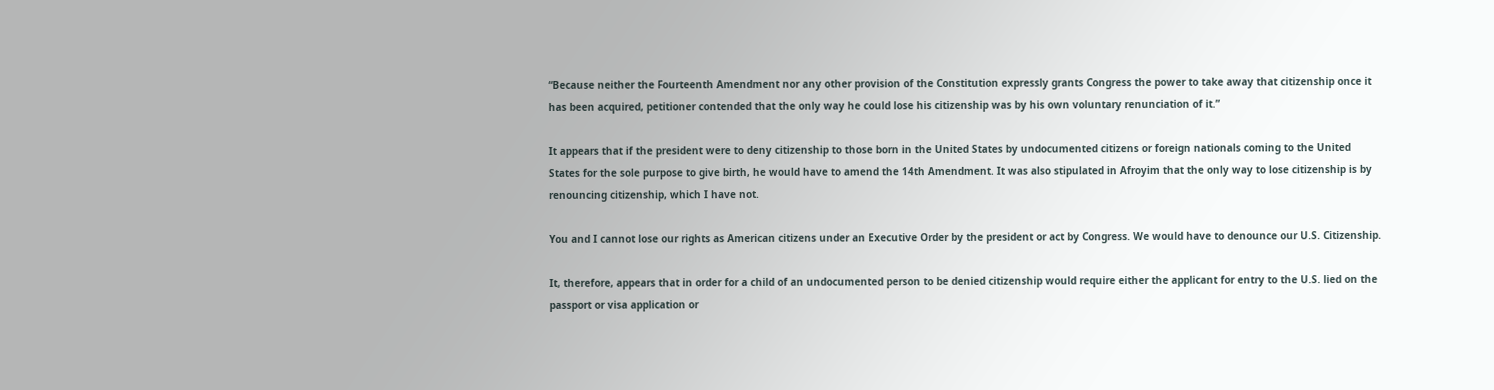“Because neither the Fourteenth Amendment nor any other provision of the Constitution expressly grants Congress the power to take away that citizenship once it has been acquired, petitioner contended that the only way he could lose his citizenship was by his own voluntary renunciation of it.”

It appears that if the president were to deny citizenship to those born in the United States by undocumented citizens or foreign nationals coming to the United States for the sole purpose to give birth, he would have to amend the 14th Amendment. It was also stipulated in Afroyim that the only way to lose citizenship is by renouncing citizenship, which I have not.

You and I cannot lose our rights as American citizens under an Executive Order by the president or act by Congress. We would have to denounce our U.S. Citizenship.

It, therefore, appears that in order for a child of an undocumented person to be denied citizenship would require either the applicant for entry to the U.S. lied on the passport or visa application or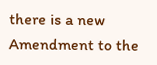there is a new Amendment to the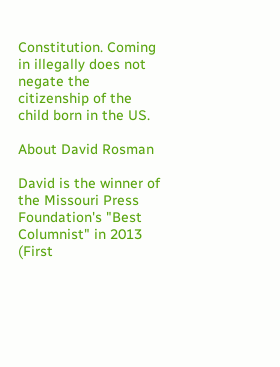Constitution. Coming in illegally does not negate the citizenship of the child born in the US.

About David Rosman

David is the winner of the Missouri Press Foundation's "Best Columnist" in 2013 (First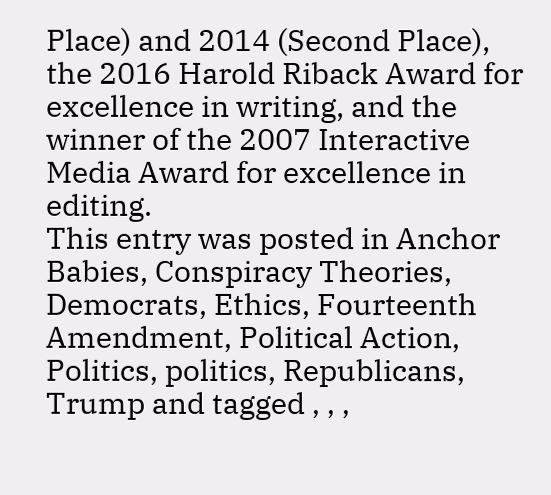Place) and 2014 (Second Place), the 2016 Harold Riback Award for excellence in writing, and the winner of the 2007 Interactive Media Award for excellence in editing.
This entry was posted in Anchor Babies, Conspiracy Theories, Democrats, Ethics, Fourteenth Amendment, Political Action, Politics, politics, Republicans, Trump and tagged , , ,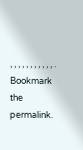, , , , , , , , , , , . Bookmark the permalink.